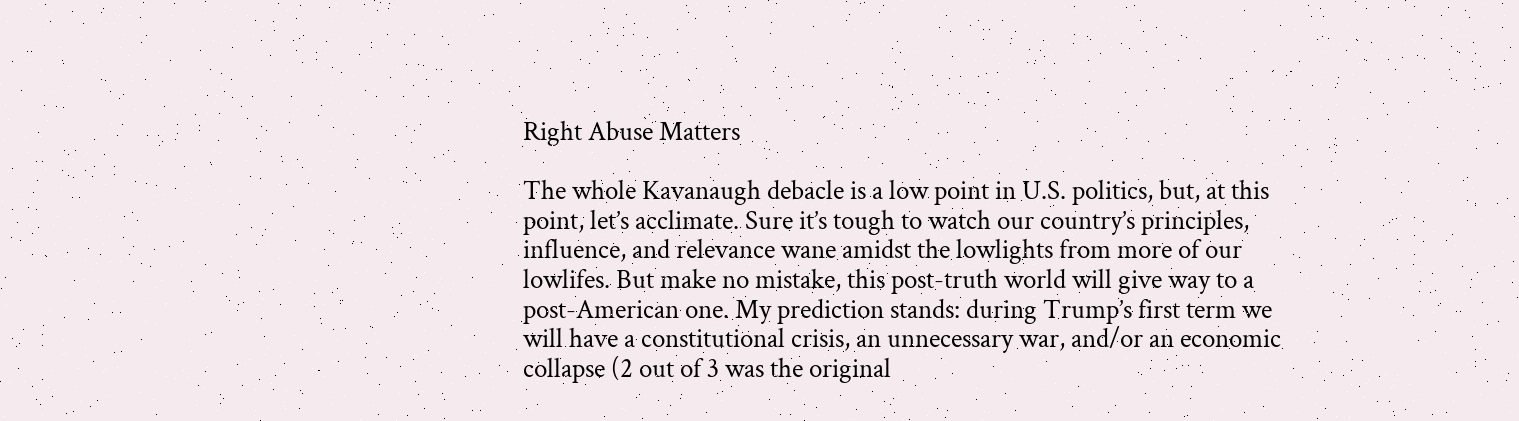Right Abuse Matters

The whole Kavanaugh debacle is a low point in U.S. politics, but, at this point, let’s acclimate. Sure it’s tough to watch our country’s principles, influence, and relevance wane amidst the lowlights from more of our lowlifes. But make no mistake, this post-truth world will give way to a post-American one. My prediction stands: during Trump’s first term we will have a constitutional crisis, an unnecessary war, and/or an economic collapse (2 out of 3 was the original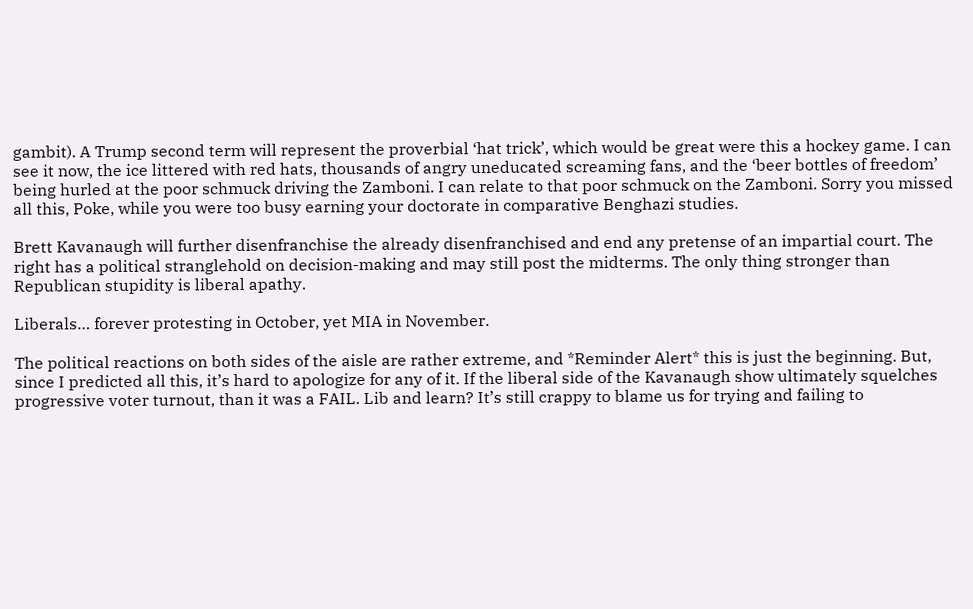gambit). A Trump second term will represent the proverbial ‘hat trick’, which would be great were this a hockey game. I can see it now, the ice littered with red hats, thousands of angry uneducated screaming fans, and the ‘beer bottles of freedom’ being hurled at the poor schmuck driving the Zamboni. I can relate to that poor schmuck on the Zamboni. Sorry you missed all this, Poke, while you were too busy earning your doctorate in comparative Benghazi studies.

Brett Kavanaugh will further disenfranchise the already disenfranchised and end any pretense of an impartial court. The right has a political stranglehold on decision-making and may still post the midterms. The only thing stronger than Republican stupidity is liberal apathy.

Liberals… forever protesting in October, yet MIA in November.

The political reactions on both sides of the aisle are rather extreme, and *Reminder Alert* this is just the beginning. But, since I predicted all this, it’s hard to apologize for any of it. If the liberal side of the Kavanaugh show ultimately squelches progressive voter turnout, than it was a FAIL. Lib and learn? It’s still crappy to blame us for trying and failing to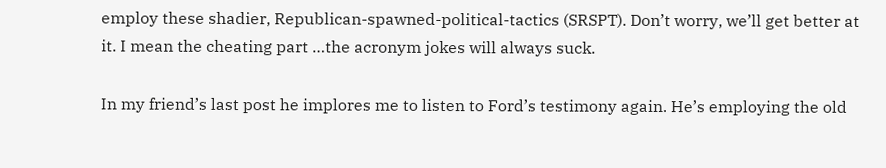employ these shadier, Republican-spawned-political-tactics (SRSPT). Don’t worry, we’ll get better at it. I mean the cheating part …the acronym jokes will always suck.

In my friend’s last post he implores me to listen to Ford’s testimony again. He’s employing the old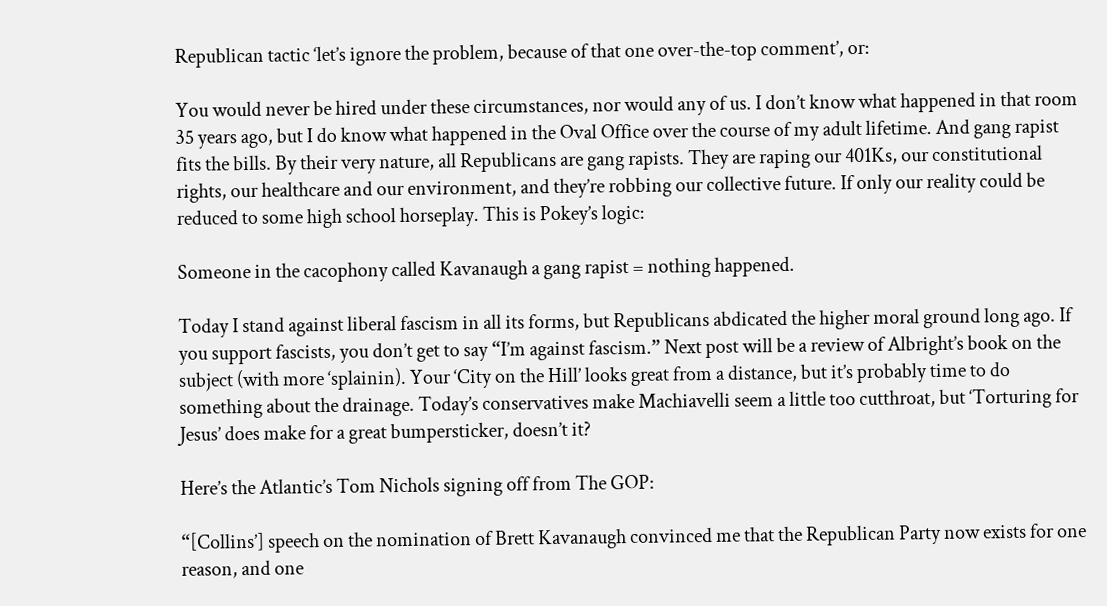Republican tactic ‘let’s ignore the problem, because of that one over-the-top comment’, or:

You would never be hired under these circumstances, nor would any of us. I don’t know what happened in that room 35 years ago, but I do know what happened in the Oval Office over the course of my adult lifetime. And gang rapist fits the bills. By their very nature, all Republicans are gang rapists. They are raping our 401Ks, our constitutional rights, our healthcare and our environment, and they’re robbing our collective future. If only our reality could be reduced to some high school horseplay. This is Pokey’s logic:

Someone in the cacophony called Kavanaugh a gang rapist = nothing happened.

Today I stand against liberal fascism in all its forms, but Republicans abdicated the higher moral ground long ago. If you support fascists, you don’t get to say “I’m against fascism.” Next post will be a review of Albright’s book on the subject (with more ‘splainin). Your ‘City on the Hill’ looks great from a distance, but it’s probably time to do something about the drainage. Today’s conservatives make Machiavelli seem a little too cutthroat, but ‘Torturing for Jesus’ does make for a great bumpersticker, doesn’t it?

Here’s the Atlantic’s Tom Nichols signing off from The GOP:

“[Collins’] speech on the nomination of Brett Kavanaugh convinced me that the Republican Party now exists for one reason, and one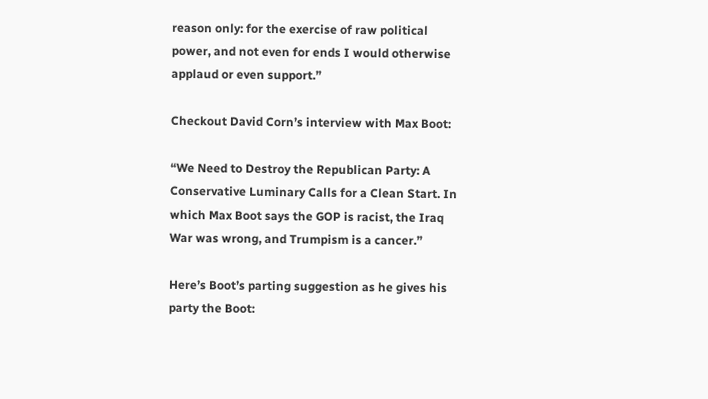reason only: for the exercise of raw political power, and not even for ends I would otherwise applaud or even support.”

Checkout David Corn’s interview with Max Boot:

“We Need to Destroy the Republican Party: A Conservative Luminary Calls for a Clean Start. In which Max Boot says the GOP is racist, the Iraq War was wrong, and Trumpism is a cancer.”

Here’s Boot’s parting suggestion as he gives his party the Boot: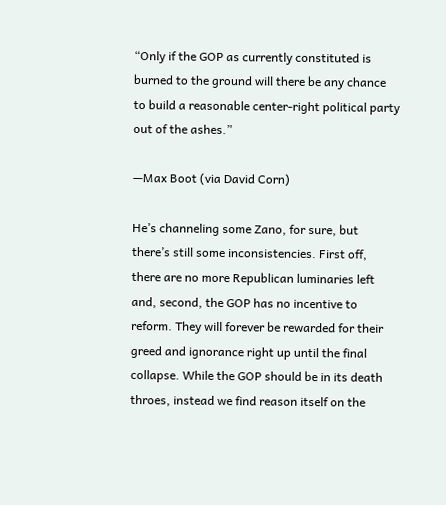“Only if the GOP as currently constituted is burned to the ground will there be any chance to build a reasonable center-right political party out of the ashes.”

—Max Boot (via David Corn)

He’s channeling some Zano, for sure, but there’s still some inconsistencies. First off, there are no more Republican luminaries left and, second, the GOP has no incentive to reform. They will forever be rewarded for their greed and ignorance right up until the final collapse. While the GOP should be in its death throes, instead we find reason itself on the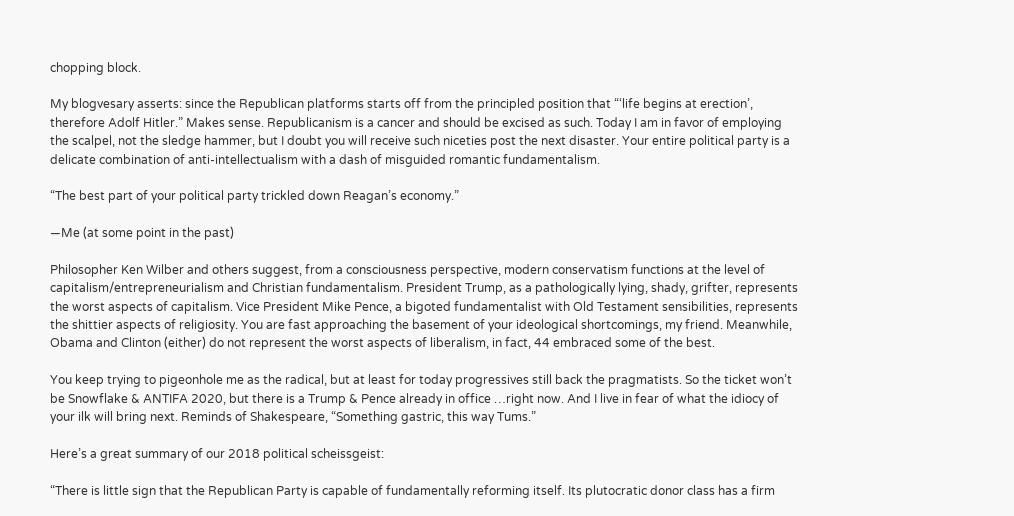chopping block.

My blogvesary asserts: since the Republican platforms starts off from the principled position that “‘life begins at erection’, therefore Adolf Hitler.” Makes sense. Republicanism is a cancer and should be excised as such. Today I am in favor of employing the scalpel, not the sledge hammer, but I doubt you will receive such niceties post the next disaster. Your entire political party is a delicate combination of anti-intellectualism with a dash of misguided romantic fundamentalism.

“The best part of your political party trickled down Reagan’s economy.”

—Me (at some point in the past)

Philosopher Ken Wilber and others suggest, from a consciousness perspective, modern conservatism functions at the level of capitalism/entrepreneurialism and Christian fundamentalism. President Trump, as a pathologically lying, shady, grifter, represents the worst aspects of capitalism. Vice President Mike Pence, a bigoted fundamentalist with Old Testament sensibilities, represents the shittier aspects of religiosity. You are fast approaching the basement of your ideological shortcomings, my friend. Meanwhile, Obama and Clinton (either) do not represent the worst aspects of liberalism, in fact, 44 embraced some of the best.

You keep trying to pigeonhole me as the radical, but at least for today progressives still back the pragmatists. So the ticket won’t be Snowflake & ANTIFA 2020, but there is a Trump & Pence already in office …right now. And I live in fear of what the idiocy of your ilk will bring next. Reminds of Shakespeare, “Something gastric, this way Tums.”

Here’s a great summary of our 2018 political scheissgeist:

“There is little sign that the Republican Party is capable of fundamentally reforming itself. Its plutocratic donor class has a firm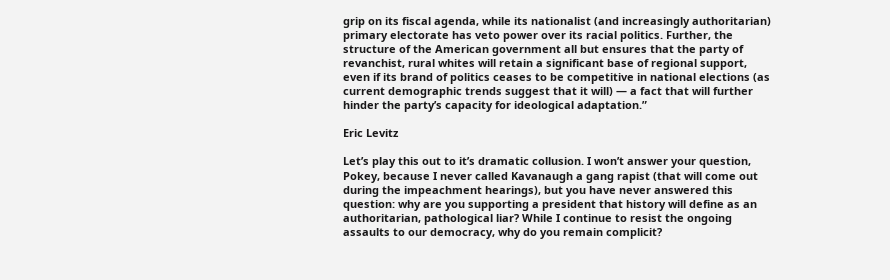grip on its fiscal agenda, while its nationalist (and increasingly authoritarian) primary electorate has veto power over its racial politics. Further, the structure of the American government all but ensures that the party of revanchist, rural whites will retain a significant base of regional support, even if its brand of politics ceases to be competitive in national elections (as current demographic trends suggest that it will) — a fact that will further hinder the party’s capacity for ideological adaptation.”

Eric Levitz

Let’s play this out to it’s dramatic collusion. I won’t answer your question, Pokey, because I never called Kavanaugh a gang rapist (that will come out during the impeachment hearings), but you have never answered this question: why are you supporting a president that history will define as an authoritarian, pathological liar? While I continue to resist the ongoing assaults to our democracy, why do you remain complicit?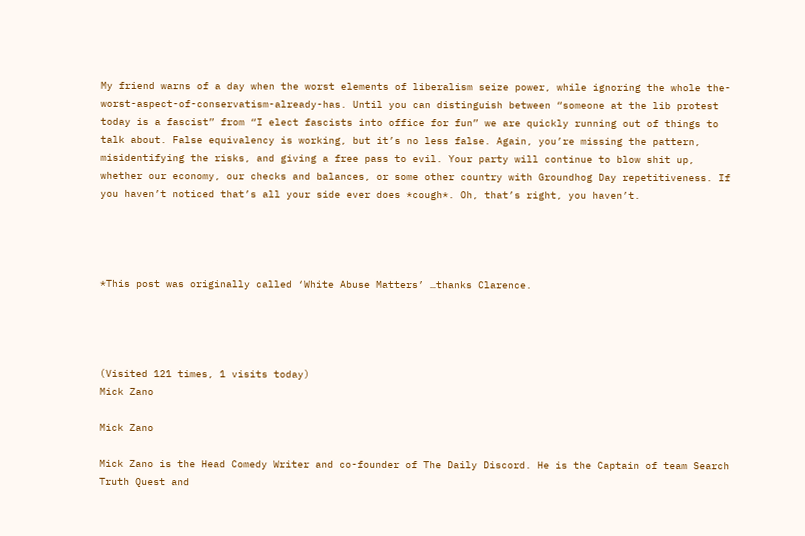My friend warns of a day when the worst elements of liberalism seize power, while ignoring the whole the-worst-aspect-of-conservatism-already-has. Until you can distinguish between “someone at the lib protest today is a fascist” from “I elect fascists into office for fun” we are quickly running out of things to talk about. False equivalency is working, but it’s no less false. Again, you’re missing the pattern, misidentifying the risks, and giving a free pass to evil. Your party will continue to blow shit up, whether our economy, our checks and balances, or some other country with Groundhog Day repetitiveness. If you haven’t noticed that’s all your side ever does *cough*. Oh, that’s right, you haven’t.




*This post was originally called ‘White Abuse Matters’ …thanks Clarence.




(Visited 121 times, 1 visits today)
Mick Zano

Mick Zano

Mick Zano is the Head Comedy Writer and co-founder of The Daily Discord. He is the Captain of team Search Truth Quest and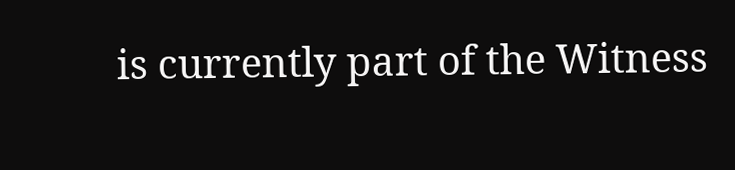is currently part of the Witness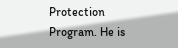Protection Program. He is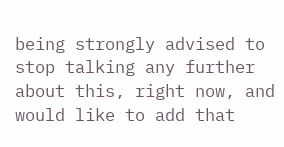being strongly advised to stop talking any further about this, right now, and would like to add that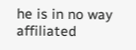he is in no way affiliated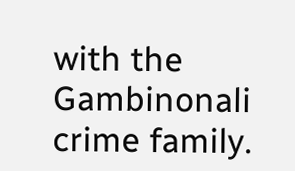with the Gambinonali crime family.